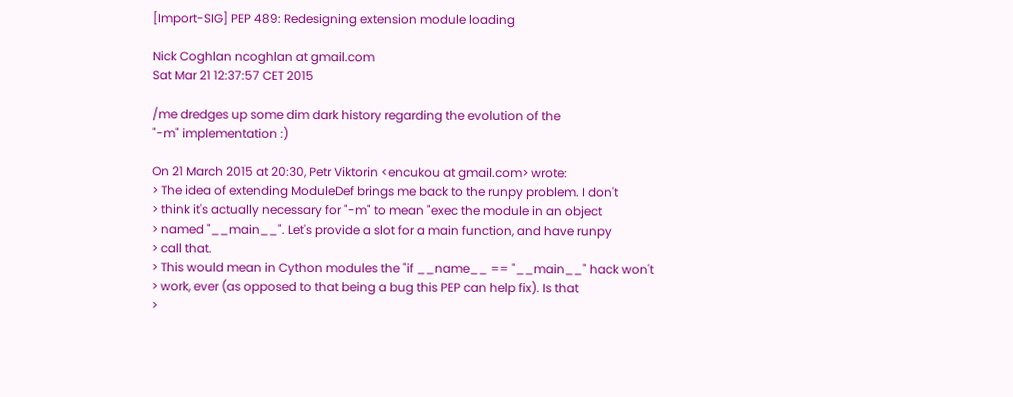[Import-SIG] PEP 489: Redesigning extension module loading

Nick Coghlan ncoghlan at gmail.com
Sat Mar 21 12:37:57 CET 2015

/me dredges up some dim dark history regarding the evolution of the
"-m" implementation :)

On 21 March 2015 at 20:30, Petr Viktorin <encukou at gmail.com> wrote:
> The idea of extending ModuleDef brings me back to the runpy problem. I don't
> think it's actually necessary for "-m" to mean "exec the module in an object
> named "__main__". Let's provide a slot for a main function, and have runpy
> call that.
> This would mean in Cython modules the "if __name__ == "__main__" hack won't
> work, ever (as opposed to that being a bug this PEP can help fix). Is that
>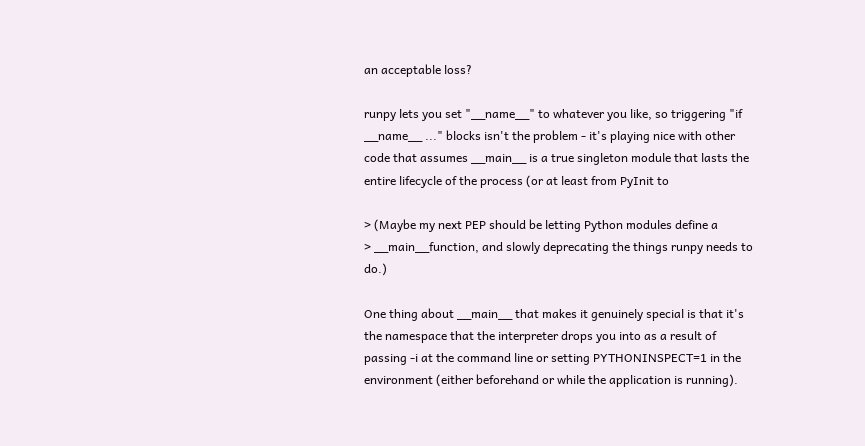an acceptable loss?

runpy lets you set "__name__" to whatever you like, so triggering "if
__name__ ..." blocks isn't the problem - it's playing nice with other
code that assumes __main__ is a true singleton module that lasts the
entire lifecycle of the process (or at least from PyInit to

> (Maybe my next PEP should be letting Python modules define a
> __main__function, and slowly deprecating the things runpy needs to do.)

One thing about __main__ that makes it genuinely special is that it's
the namespace that the interpreter drops you into as a result of
passing -i at the command line or setting PYTHONINSPECT=1 in the
environment (either beforehand or while the application is running).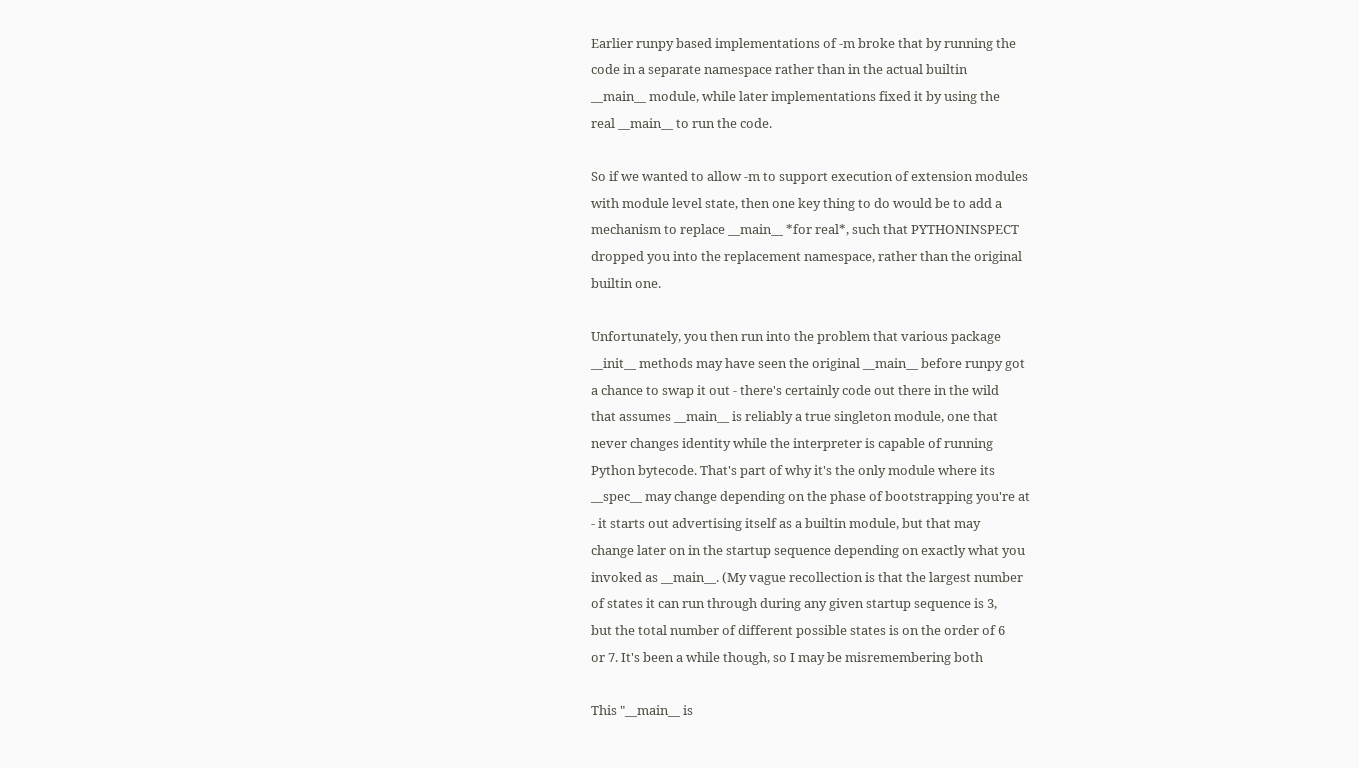Earlier runpy based implementations of -m broke that by running the
code in a separate namespace rather than in the actual builtin
__main__ module, while later implementations fixed it by using the
real __main__ to run the code.

So if we wanted to allow -m to support execution of extension modules
with module level state, then one key thing to do would be to add a
mechanism to replace __main__ *for real*, such that PYTHONINSPECT
dropped you into the replacement namespace, rather than the original
builtin one.

Unfortunately, you then run into the problem that various package
__init__ methods may have seen the original __main__ before runpy got
a chance to swap it out - there's certainly code out there in the wild
that assumes __main__ is reliably a true singleton module, one that
never changes identity while the interpreter is capable of running
Python bytecode. That's part of why it's the only module where its
__spec__ may change depending on the phase of bootstrapping you're at
- it starts out advertising itself as a builtin module, but that may
change later on in the startup sequence depending on exactly what you
invoked as __main__. (My vague recollection is that the largest number
of states it can run through during any given startup sequence is 3,
but the total number of different possible states is on the order of 6
or 7. It's been a while though, so I may be misremembering both

This "__main__ is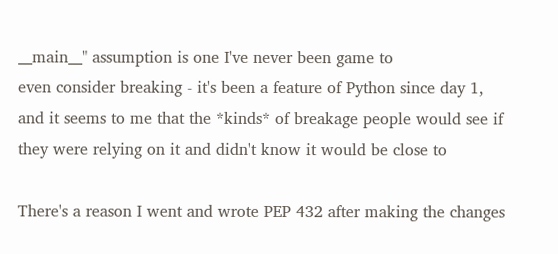__main__" assumption is one I've never been game to
even consider breaking - it's been a feature of Python since day 1,
and it seems to me that the *kinds* of breakage people would see if
they were relying on it and didn't know it would be close to

There's a reason I went and wrote PEP 432 after making the changes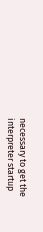necessary to get the interpreter startup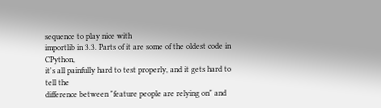sequence to play nice with
importlib in 3.3. Parts of it are some of the oldest code in CPython,
it's all painfully hard to test properly, and it gets hard to tell the
difference between "feature people are relying on" and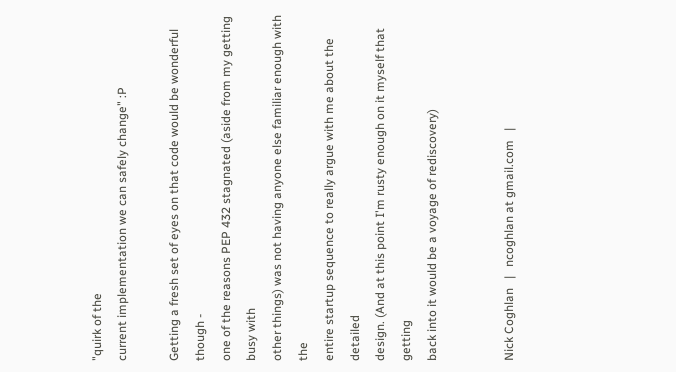"quirk of the
current implementation we can safely change" :P

Getting a fresh set of eyes on that code would be wonderful though -
one of the reasons PEP 432 stagnated (aside from my getting busy with
other things) was not having anyone else familiar enough with the
entire startup sequence to really argue with me about the detailed
design. (And at this point I'm rusty enough on it myself that getting
back into it would be a voyage of rediscovery)


Nick Coghlan   |   ncoghlan at gmail.com   |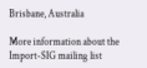Brisbane, Australia

More information about the Import-SIG mailing list